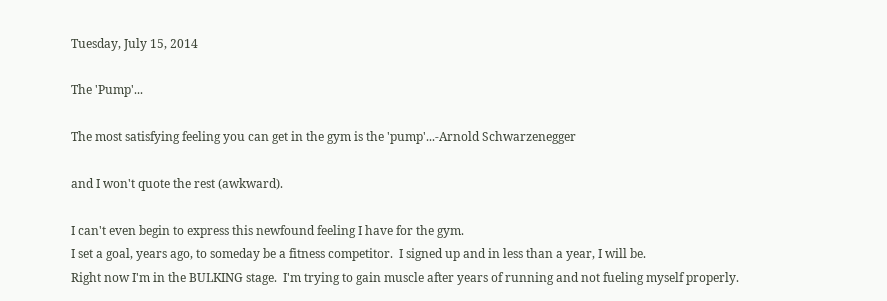Tuesday, July 15, 2014

The 'Pump'...

The most satisfying feeling you can get in the gym is the 'pump'...-Arnold Schwarzenegger

and I won't quote the rest (awkward).

I can't even begin to express this newfound feeling I have for the gym.
I set a goal, years ago, to someday be a fitness competitor.  I signed up and in less than a year, I will be.
Right now I'm in the BULKING stage.  I'm trying to gain muscle after years of running and not fueling myself properly.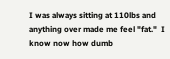I was always sitting at 110lbs and anything over made me feel "fat."  I know now how dumb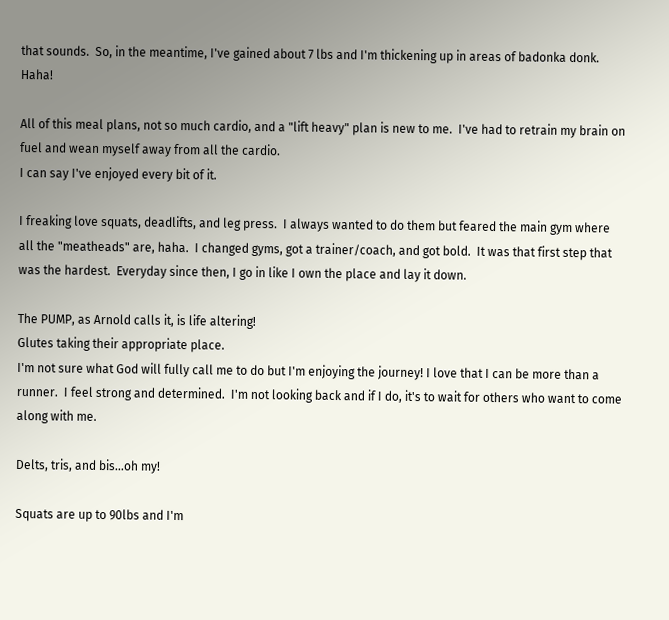that sounds.  So, in the meantime, I've gained about 7 lbs and I'm thickening up in areas of badonka donk. Haha!

All of this meal plans, not so much cardio, and a "lift heavy" plan is new to me.  I've had to retrain my brain on fuel and wean myself away from all the cardio.
I can say I've enjoyed every bit of it.

I freaking love squats, deadlifts, and leg press.  I always wanted to do them but feared the main gym where all the "meatheads" are, haha.  I changed gyms, got a trainer/coach, and got bold.  It was that first step that was the hardest.  Everyday since then, I go in like I own the place and lay it down.

The PUMP, as Arnold calls it, is life altering!
Glutes taking their appropriate place.
I'm not sure what God will fully call me to do but I'm enjoying the journey! I love that I can be more than a runner.  I feel strong and determined.  I'm not looking back and if I do, it's to wait for others who want to come along with me.

Delts, tris, and bis...oh my!

Squats are up to 90lbs and I'm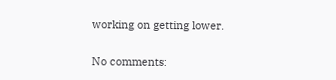working on getting lower.

No comments: